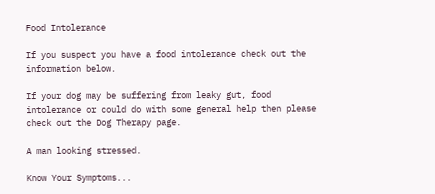Food Intolerance

If you suspect you have a food intolerance check out the information below.

If your dog may be suffering from leaky gut, food intolerance or could do with some general help then please check out the Dog Therapy page.

A man looking stressed.

Know Your Symptoms...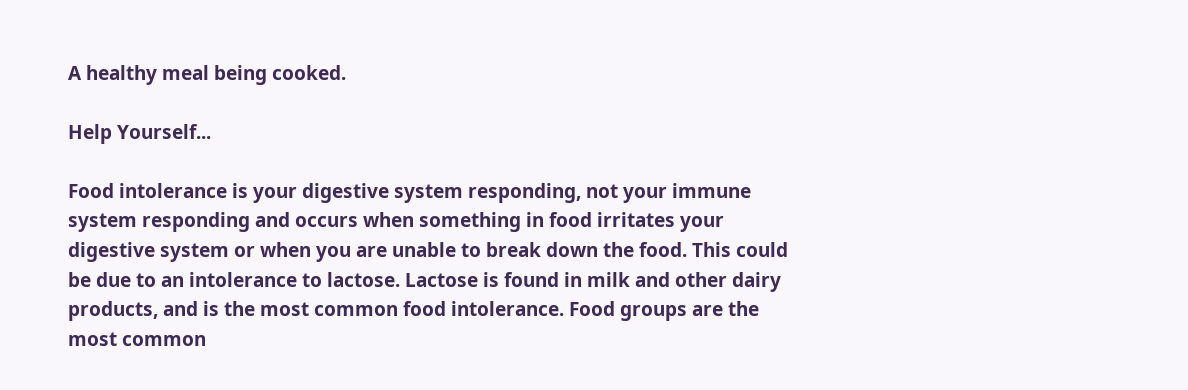A healthy meal being cooked.

Help Yourself...

Food intolerance is your digestive system responding, not your immune system responding and occurs when something in food irritates your digestive system or when you are unable to break down the food. This could be due to an intolerance to lactose. Lactose is found in milk and other dairy products, and is the most common food intolerance. Food groups are the most common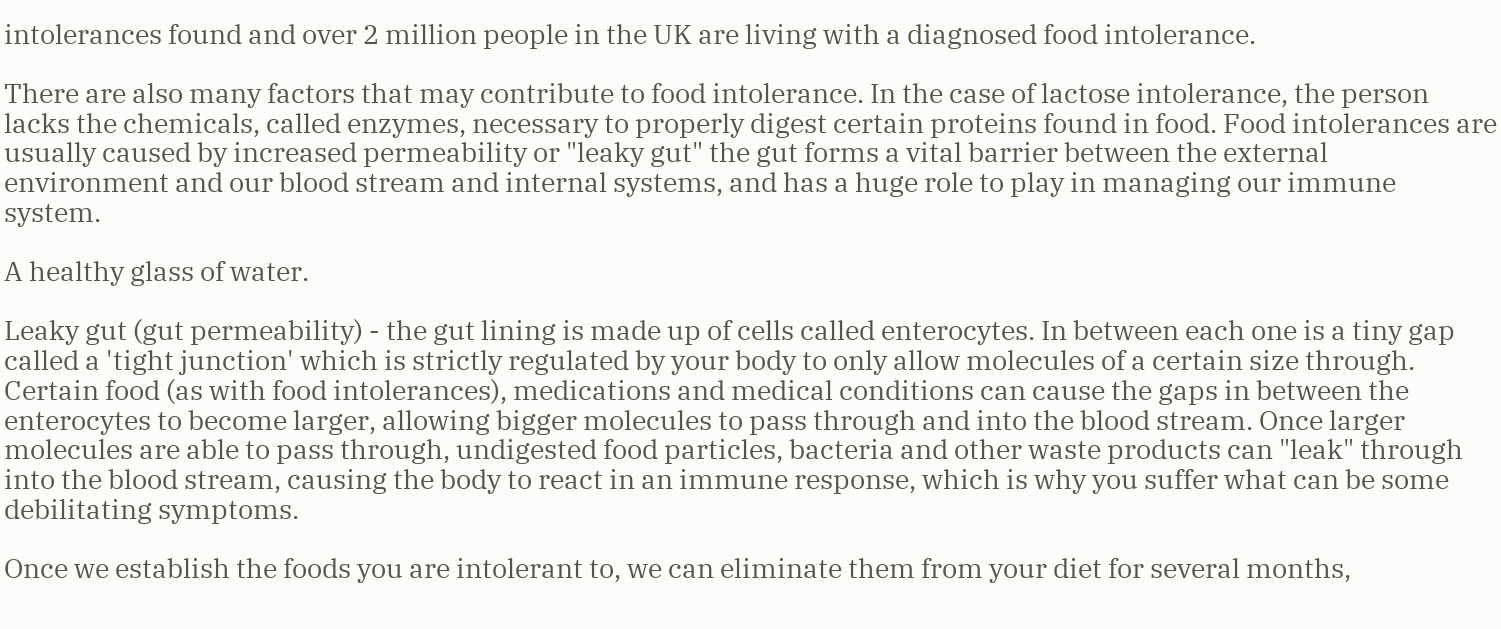intolerances found and over 2 million people in the UK are living with a diagnosed food intolerance.

There are also many factors that may contribute to food intolerance. In the case of lactose intolerance, the person lacks the chemicals, called enzymes, necessary to properly digest certain proteins found in food. Food intolerances are usually caused by increased permeability or "leaky gut" the gut forms a vital barrier between the external environment and our blood stream and internal systems, and has a huge role to play in managing our immune system.

A healthy glass of water.

Leaky gut (gut permeability) - the gut lining is made up of cells called enterocytes. In between each one is a tiny gap called a 'tight junction' which is strictly regulated by your body to only allow molecules of a certain size through. Certain food (as with food intolerances), medications and medical conditions can cause the gaps in between the enterocytes to become larger, allowing bigger molecules to pass through and into the blood stream. Once larger molecules are able to pass through, undigested food particles, bacteria and other waste products can "leak" through into the blood stream, causing the body to react in an immune response, which is why you suffer what can be some debilitating symptoms.

Once we establish the foods you are intolerant to, we can eliminate them from your diet for several months,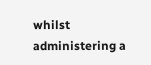whilst administering a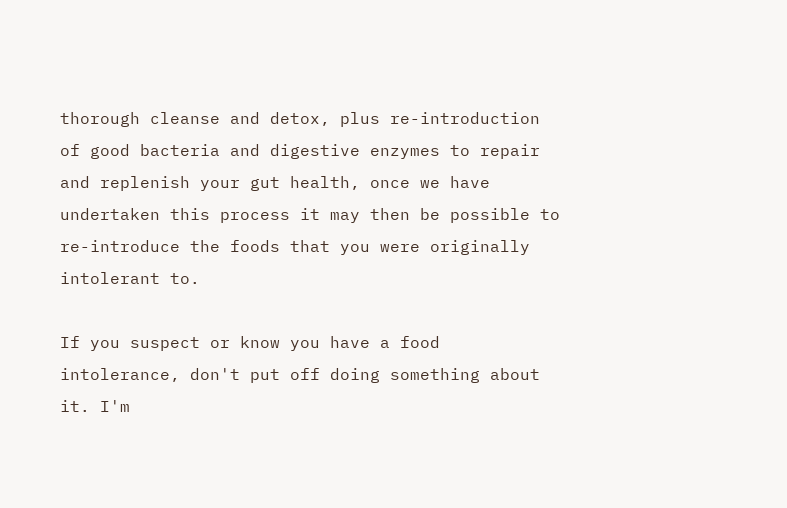thorough cleanse and detox, plus re-introduction of good bacteria and digestive enzymes to repair and replenish your gut health, once we have undertaken this process it may then be possible to re-introduce the foods that you were originally intolerant to.

If you suspect or know you have a food intolerance, don't put off doing something about it. I'm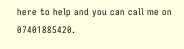here to help and you can call me on 07401885420.